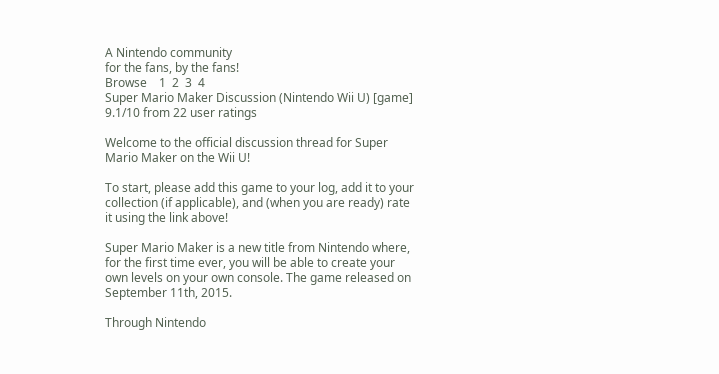A Nintendo community
for the fans, by the fans!
Browse    1  2  3  4
Super Mario Maker Discussion (Nintendo Wii U) [game]
9.1/10 from 22 user ratings

Welcome to the official discussion thread for Super Mario Maker on the Wii U!

To start, please add this game to your log, add it to your collection (if applicable), and (when you are ready) rate it using the link above!

Super Mario Maker is a new title from Nintendo where, for the first time ever, you will be able to create your own levels on your own console. The game released on September 11th, 2015.

Through Nintendo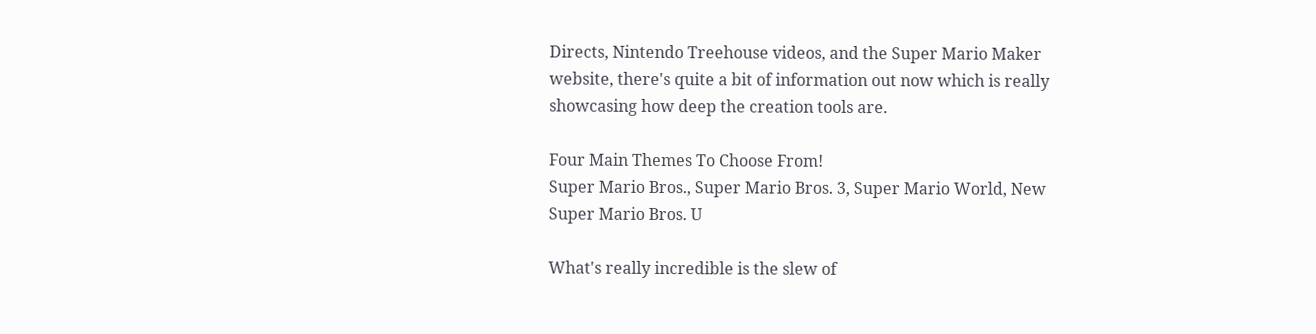Directs, Nintendo Treehouse videos, and the Super Mario Maker website, there's quite a bit of information out now which is really showcasing how deep the creation tools are.

Four Main Themes To Choose From!
Super Mario Bros., Super Mario Bros. 3, Super Mario World, New Super Mario Bros. U

What's really incredible is the slew of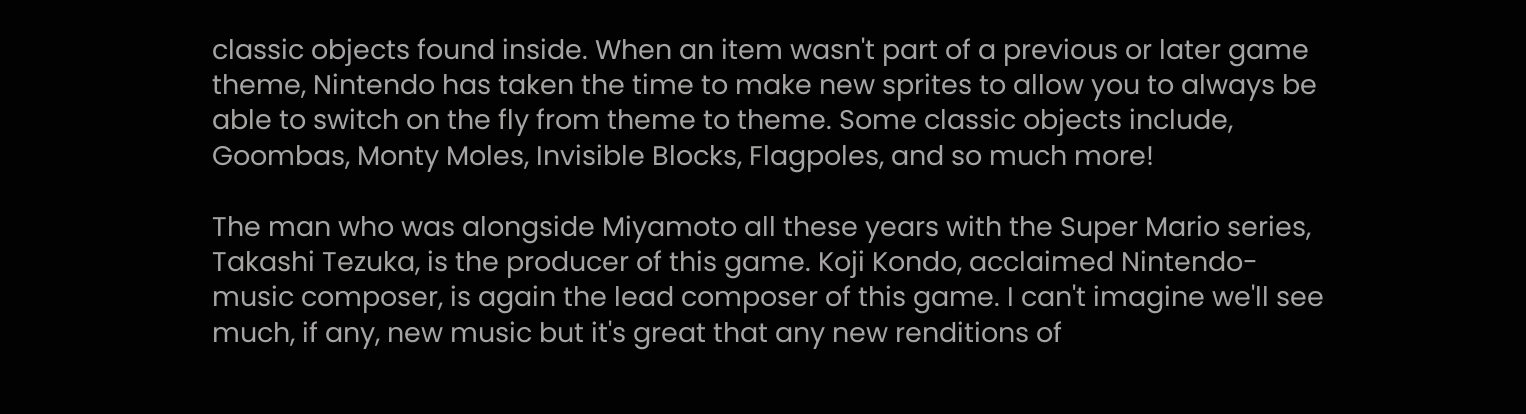classic objects found inside. When an item wasn't part of a previous or later game theme, Nintendo has taken the time to make new sprites to allow you to always be able to switch on the fly from theme to theme. Some classic objects include, Goombas, Monty Moles, Invisible Blocks, Flagpoles, and so much more!

The man who was alongside Miyamoto all these years with the Super Mario series, Takashi Tezuka, is the producer of this game. Koji Kondo, acclaimed Nintendo-music composer, is again the lead composer of this game. I can't imagine we'll see much, if any, new music but it's great that any new renditions of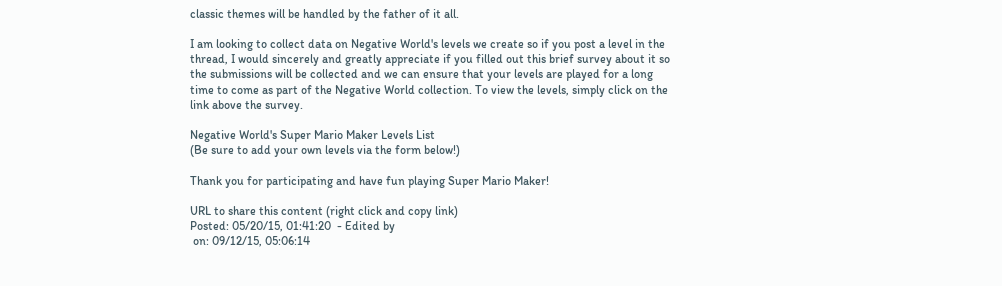classic themes will be handled by the father of it all.

I am looking to collect data on Negative World's levels we create so if you post a level in the thread, I would sincerely and greatly appreciate if you filled out this brief survey about it so the submissions will be collected and we can ensure that your levels are played for a long time to come as part of the Negative World collection. To view the levels, simply click on the link above the survey.

Negative World's Super Mario Maker Levels List
(Be sure to add your own levels via the form below!)

Thank you for participating and have fun playing Super Mario Maker!

URL to share this content (right click and copy link)
Posted: 05/20/15, 01:41:20  - Edited by
 on: 09/12/15, 05:06:14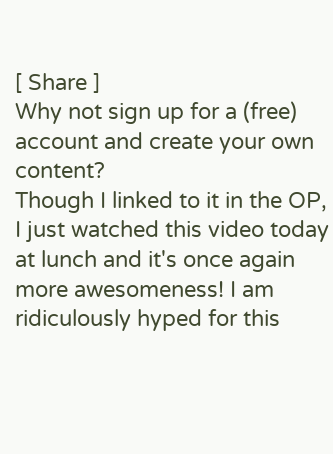[ Share ]
Why not sign up for a (free) account and create your own content?
Though I linked to it in the OP, I just watched this video today at lunch and it's once again more awesomeness! I am ridiculously hyped for this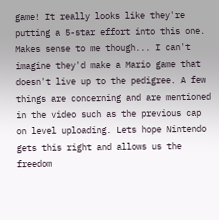game! It really looks like they're putting a 5-star effort into this one. Makes sense to me though... I can't imagine they'd make a Mario game that doesn't live up to the pedigree. A few things are concerning and are mentioned in the video such as the previous cap on level uploading. Lets hope Nintendo gets this right and allows us the freedom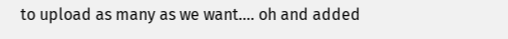to upload as many as we want.... oh and added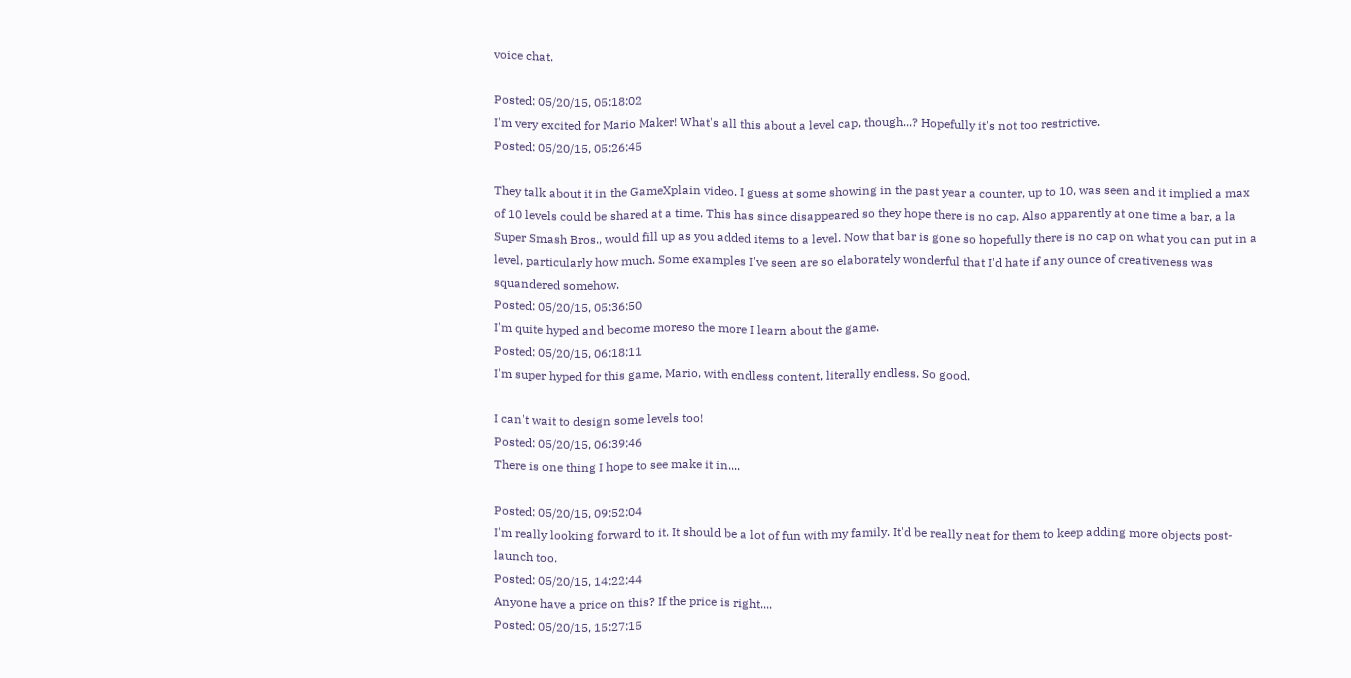voice chat.

Posted: 05/20/15, 05:18:02
I'm very excited for Mario Maker! What's all this about a level cap, though...? Hopefully it's not too restrictive.
Posted: 05/20/15, 05:26:45

They talk about it in the GameXplain video. I guess at some showing in the past year a counter, up to 10, was seen and it implied a max of 10 levels could be shared at a time. This has since disappeared so they hope there is no cap. Also apparently at one time a bar, a la Super Smash Bros., would fill up as you added items to a level. Now that bar is gone so hopefully there is no cap on what you can put in a level, particularly how much. Some examples I've seen are so elaborately wonderful that I'd hate if any ounce of creativeness was squandered somehow.
Posted: 05/20/15, 05:36:50
I'm quite hyped and become moreso the more I learn about the game.
Posted: 05/20/15, 06:18:11
I'm super hyped for this game, Mario, with endless content, literally endless. So good.

I can't wait to design some levels too!
Posted: 05/20/15, 06:39:46
There is one thing I hope to see make it in....

Posted: 05/20/15, 09:52:04
I'm really looking forward to it. It should be a lot of fun with my family. It'd be really neat for them to keep adding more objects post-launch too.
Posted: 05/20/15, 14:22:44
Anyone have a price on this? If the price is right....
Posted: 05/20/15, 15:27:15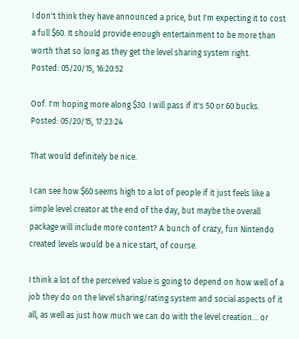I don't think they have announced a price, but I'm expecting it to cost a full $60. It should provide enough entertainment to be more than worth that so long as they get the level sharing system right.
Posted: 05/20/15, 16:20:52

Oof. I'm hoping more along $30. I will pass if it's 50 or 60 bucks.
Posted: 05/20/15, 17:23:24

That would definitely be nice.

I can see how $60 seems high to a lot of people if it just feels like a simple level creator at the end of the day, but maybe the overall package will include more content? A bunch of crazy, fun Nintendo created levels would be a nice start, of course.

I think a lot of the perceived value is going to depend on how well of a job they do on the level sharing/rating system and social aspects of it all, as well as just how much we can do with the level creation... or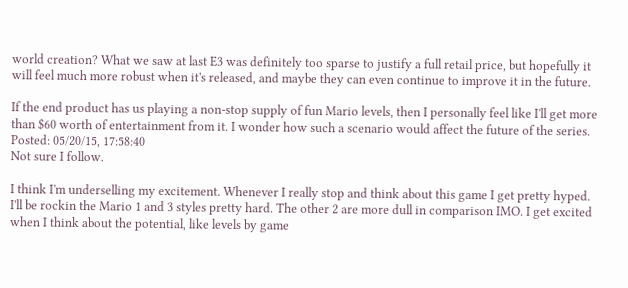world creation? What we saw at last E3 was definitely too sparse to justify a full retail price, but hopefully it will feel much more robust when it's released, and maybe they can even continue to improve it in the future.

If the end product has us playing a non-stop supply of fun Mario levels, then I personally feel like I'll get more than $60 worth of entertainment from it. I wonder how such a scenario would affect the future of the series.
Posted: 05/20/15, 17:58:40
Not sure I follow.

I think I'm underselling my excitement. Whenever I really stop and think about this game I get pretty hyped. I'll be rockin the Mario 1 and 3 styles pretty hard. The other 2 are more dull in comparison IMO. I get excited when I think about the potential, like levels by game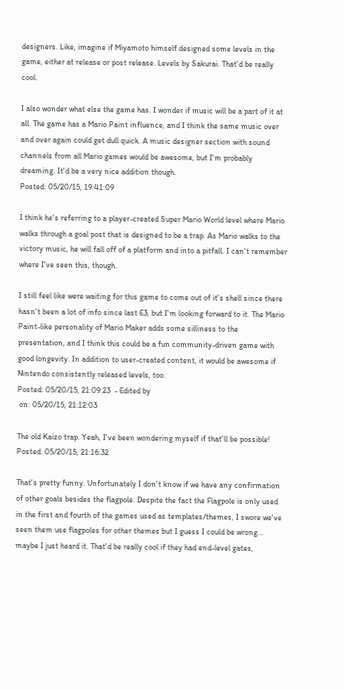designers. Like, imagine if Miyamoto himself designed some levels in the game, either at release or post release. Levels by Sakurai. That'd be really cool.

I also wonder what else the game has. I wonder if music will be a part of it at all. The game has a Mario Paint influence, and I think the same music over and over again could get dull quick. A music designer section with sound channels from all Mario games would be awesome, but I'm probably dreaming. It'd be a very nice addition though.
Posted: 05/20/15, 19:41:09

I think he's referring to a player-created Super Mario World level where Mario walks through a goal post that is designed to be a trap. As Mario walks to the victory music, he will fall off of a platform and into a pitfall. I can't remember where I've seen this, though.

I still feel like were waiting for this game to come out of it's shell since there hasn't been a lot of info since last E3, but I'm looking forward to it. The Mario Paint-like personality of Mario Maker adds some silliness to the presentation, and I think this could be a fun community-driven game with good longevity. In addition to user-created content, it would be awesome if Nintendo consistently released levels, too.
Posted: 05/20/15, 21:09:23  - Edited by
 on: 05/20/15, 21:12:03

The old Kaizo trap. Yeah, I've been wondering myself if that'll be possible!
Posted: 05/20/15, 21:16:32

That's pretty funny. Unfortunately I don't know if we have any confirmation of other goals besides the flagpole. Despite the fact the Flagpole is only used in the first and fourth of the games used as templates/themes, I swore we've seen them use flagpoles for other themes but I guess I could be wrong... maybe I just heard it. That'd be really cool if they had end-level gates,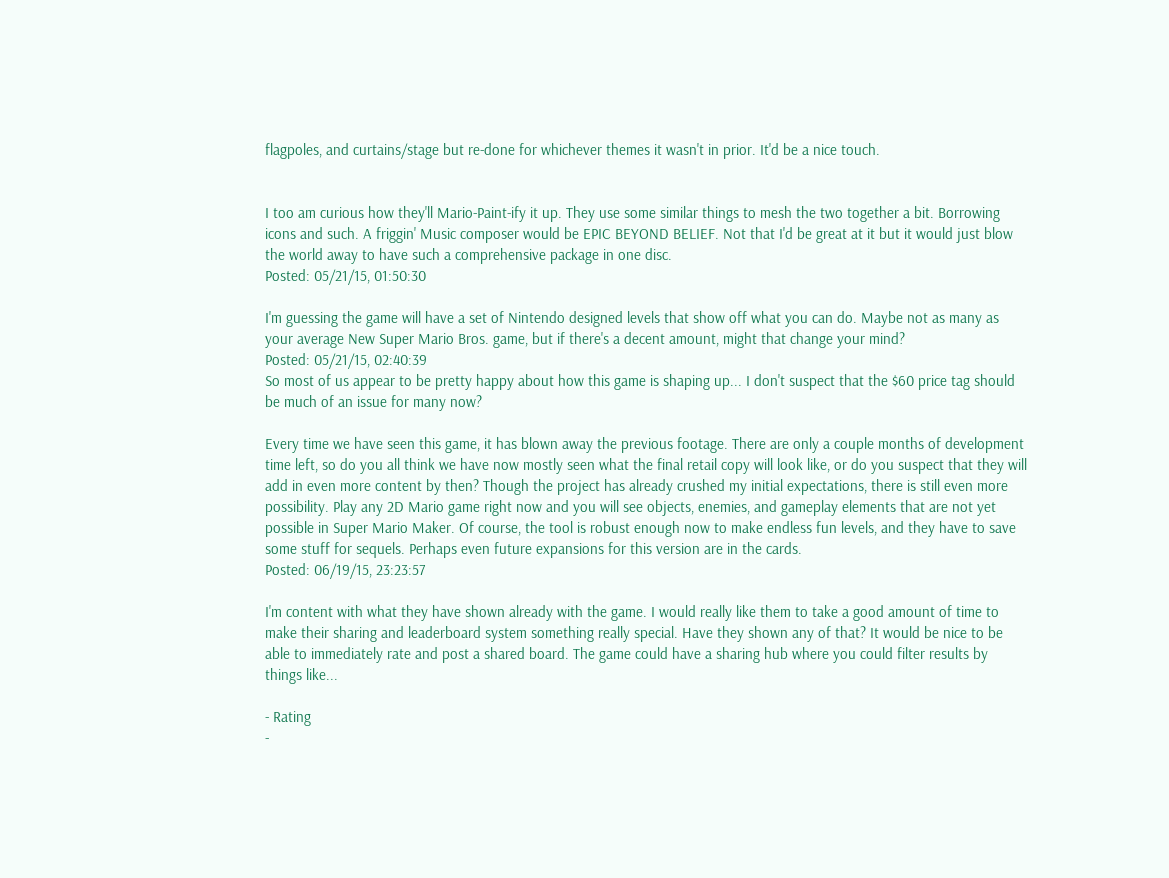flagpoles, and curtains/stage but re-done for whichever themes it wasn't in prior. It'd be a nice touch.


I too am curious how they'll Mario-Paint-ify it up. They use some similar things to mesh the two together a bit. Borrowing icons and such. A friggin' Music composer would be EPIC BEYOND BELIEF. Not that I'd be great at it but it would just blow the world away to have such a comprehensive package in one disc.
Posted: 05/21/15, 01:50:30

I'm guessing the game will have a set of Nintendo designed levels that show off what you can do. Maybe not as many as your average New Super Mario Bros. game, but if there's a decent amount, might that change your mind?
Posted: 05/21/15, 02:40:39
So most of us appear to be pretty happy about how this game is shaping up... I don't suspect that the $60 price tag should be much of an issue for many now?

Every time we have seen this game, it has blown away the previous footage. There are only a couple months of development time left, so do you all think we have now mostly seen what the final retail copy will look like, or do you suspect that they will add in even more content by then? Though the project has already crushed my initial expectations, there is still even more possibility. Play any 2D Mario game right now and you will see objects, enemies, and gameplay elements that are not yet possible in Super Mario Maker. Of course, the tool is robust enough now to make endless fun levels, and they have to save some stuff for sequels. Perhaps even future expansions for this version are in the cards.
Posted: 06/19/15, 23:23:57

I'm content with what they have shown already with the game. I would really like them to take a good amount of time to make their sharing and leaderboard system something really special. Have they shown any of that? It would be nice to be able to immediately rate and post a shared board. The game could have a sharing hub where you could filter results by things like...

- Rating
-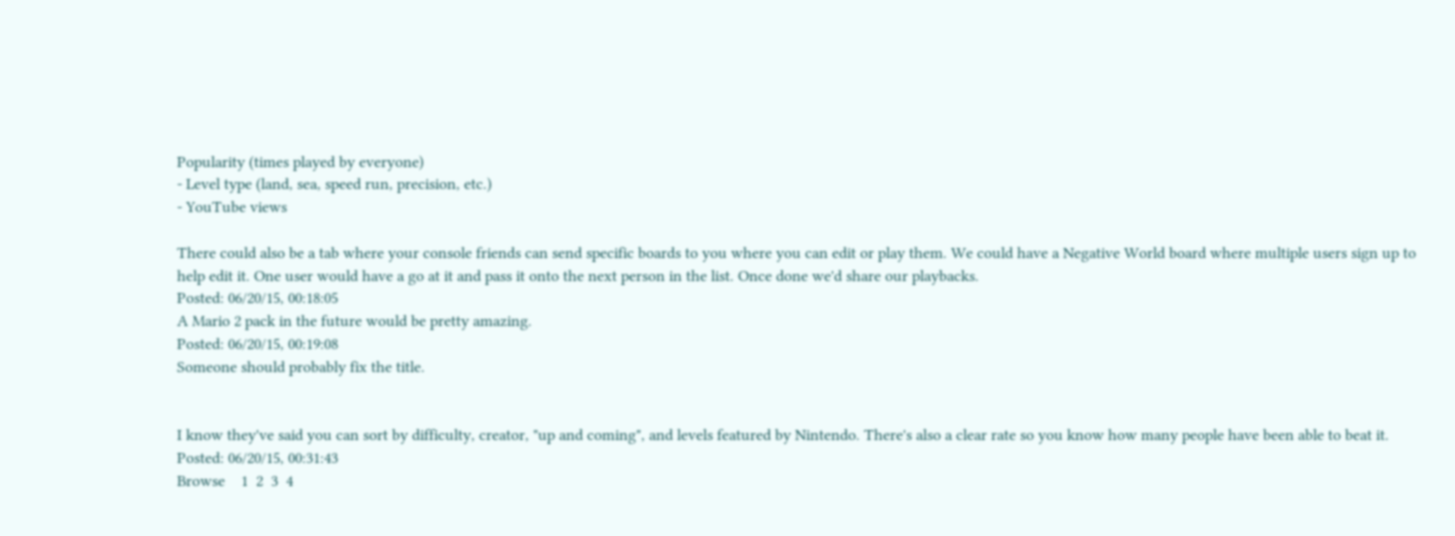Popularity (times played by everyone)
- Level type (land, sea, speed run, precision, etc.)
- YouTube views

There could also be a tab where your console friends can send specific boards to you where you can edit or play them. We could have a Negative World board where multiple users sign up to help edit it. One user would have a go at it and pass it onto the next person in the list. Once done we'd share our playbacks.
Posted: 06/20/15, 00:18:05
A Mario 2 pack in the future would be pretty amazing.
Posted: 06/20/15, 00:19:08
Someone should probably fix the title.


I know they've said you can sort by difficulty, creator, "up and coming", and levels featured by Nintendo. There's also a clear rate so you know how many people have been able to beat it.
Posted: 06/20/15, 00:31:43
Browse    1  2  3  4